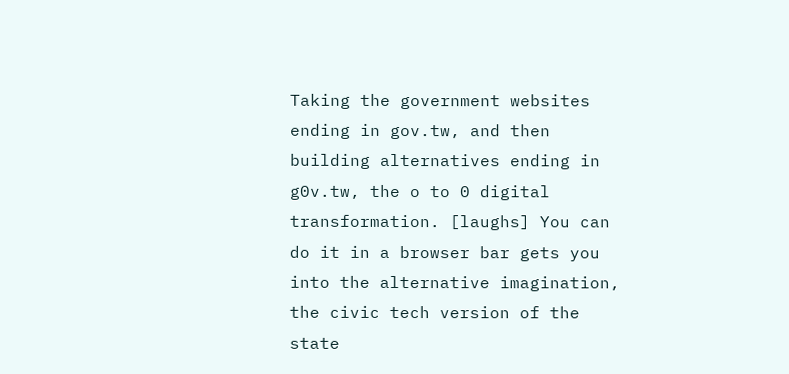Taking the government websites ending in gov.tw, and then building alternatives ending in g0v.tw, the o to 0 digital transformation. [laughs] You can do it in a browser bar gets you into the alternative imagination, the civic tech version of the state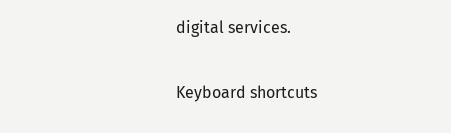digital services.

Keyboard shortcuts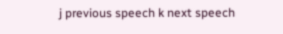j previous speech k next speech